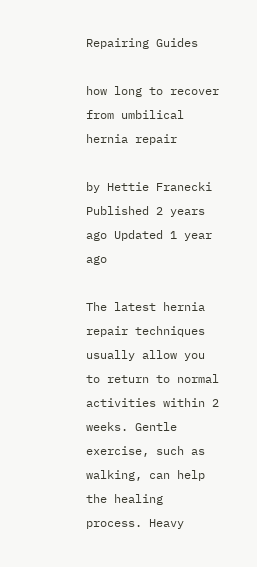Repairing Guides

how long to recover from umbilical hernia repair

by Hettie Franecki Published 2 years ago Updated 1 year ago

The latest hernia repair techniques usually allow you to return to normal activities within 2 weeks. Gentle exercise, such as walking, can help the healing process. Heavy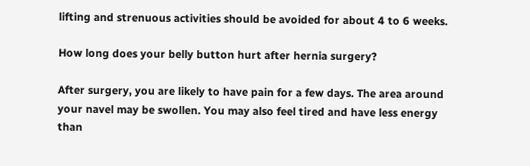lifting and strenuous activities should be avoided for about 4 to 6 weeks.

How long does your belly button hurt after hernia surgery?

After surgery, you are likely to have pain for a few days. The area around your navel may be swollen. You may also feel tired and have less energy than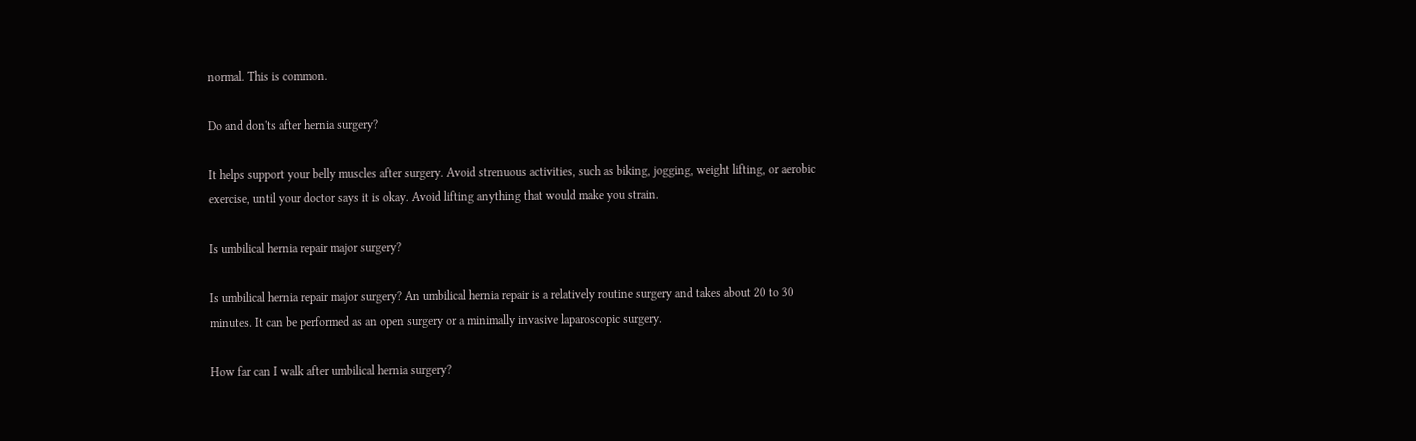normal. This is common.

Do and don'ts after hernia surgery?

It helps support your belly muscles after surgery. Avoid strenuous activities, such as biking, jogging, weight lifting, or aerobic exercise, until your doctor says it is okay. Avoid lifting anything that would make you strain.

Is umbilical hernia repair major surgery?

Is umbilical hernia repair major surgery? An umbilical hernia repair is a relatively routine surgery and takes about 20 to 30 minutes. It can be performed as an open surgery or a minimally invasive laparoscopic surgery.

How far can I walk after umbilical hernia surgery?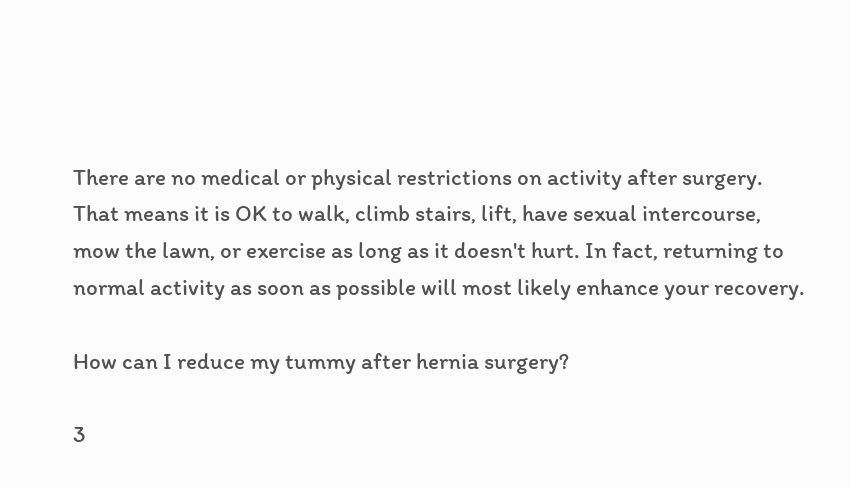There are no medical or physical restrictions on activity after surgery. That means it is OK to walk, climb stairs, lift, have sexual intercourse, mow the lawn, or exercise as long as it doesn't hurt. In fact, returning to normal activity as soon as possible will most likely enhance your recovery.

How can I reduce my tummy after hernia surgery?

3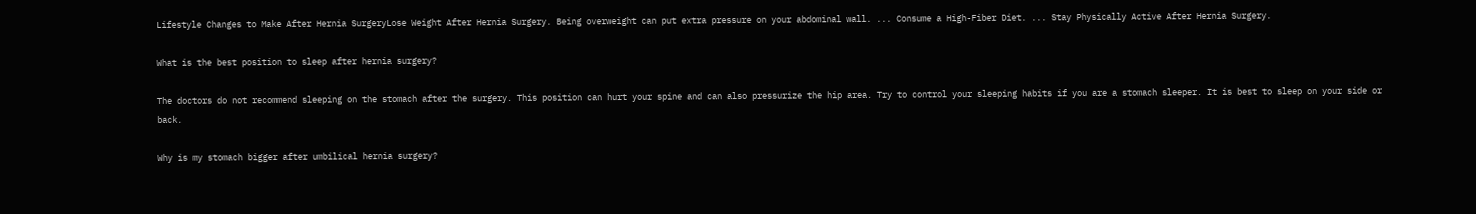Lifestyle Changes to Make After Hernia SurgeryLose Weight After Hernia Surgery. Being overweight can put extra pressure on your abdominal wall. ... Consume a High-Fiber Diet. ... Stay Physically Active After Hernia Surgery.

What is the best position to sleep after hernia surgery?

The doctors do not recommend sleeping on the stomach after the surgery. This position can hurt your spine and can also pressurize the hip area. Try to control your sleeping habits if you are a stomach sleeper. It is best to sleep on your side or back.

Why is my stomach bigger after umbilical hernia surgery?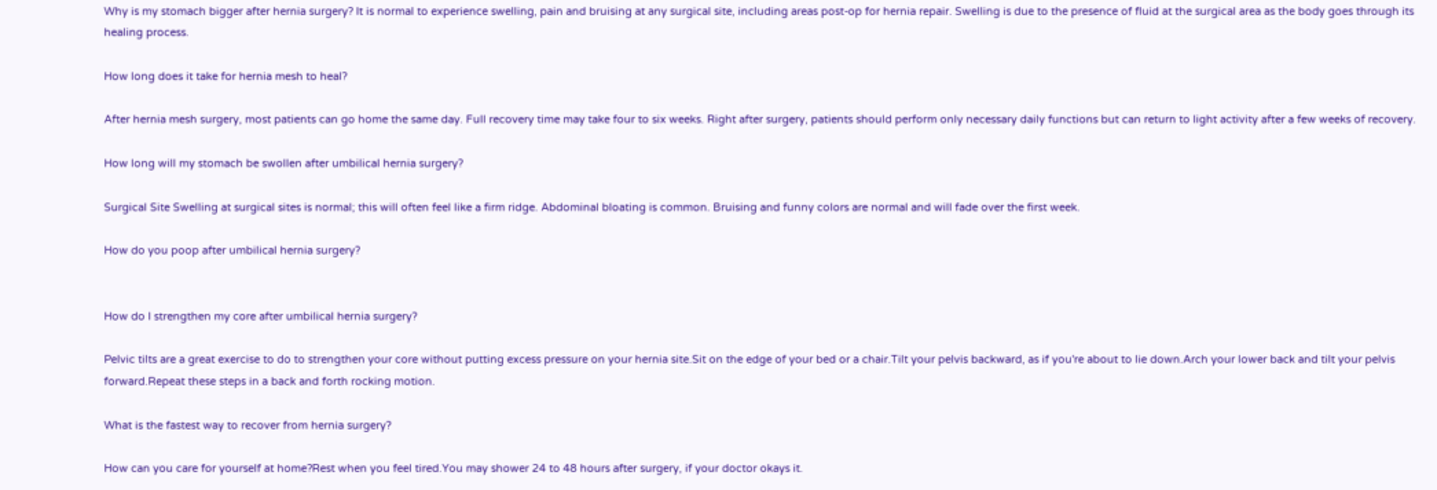Why is my stomach bigger after hernia surgery? It is normal to experience swelling, pain and bruising at any surgical site, including areas post-op for hernia repair. Swelling is due to the presence of fluid at the surgical area as the body goes through its healing process.

How long does it take for hernia mesh to heal?

After hernia mesh surgery, most patients can go home the same day. Full recovery time may take four to six weeks. Right after surgery, patients should perform only necessary daily functions but can return to light activity after a few weeks of recovery.

How long will my stomach be swollen after umbilical hernia surgery?

Surgical Site Swelling at surgical sites is normal; this will often feel like a firm ridge. Abdominal bloating is common. Bruising and funny colors are normal and will fade over the first week.

How do you poop after umbilical hernia surgery?


How do I strengthen my core after umbilical hernia surgery?

Pelvic tilts are a great exercise to do to strengthen your core without putting excess pressure on your hernia site.Sit on the edge of your bed or a chair.Tilt your pelvis backward, as if you're about to lie down.Arch your lower back and tilt your pelvis forward.Repeat these steps in a back and forth rocking motion.

What is the fastest way to recover from hernia surgery?

How can you care for yourself at home?Rest when you feel tired.You may shower 24 to 48 hours after surgery, if your doctor okays it.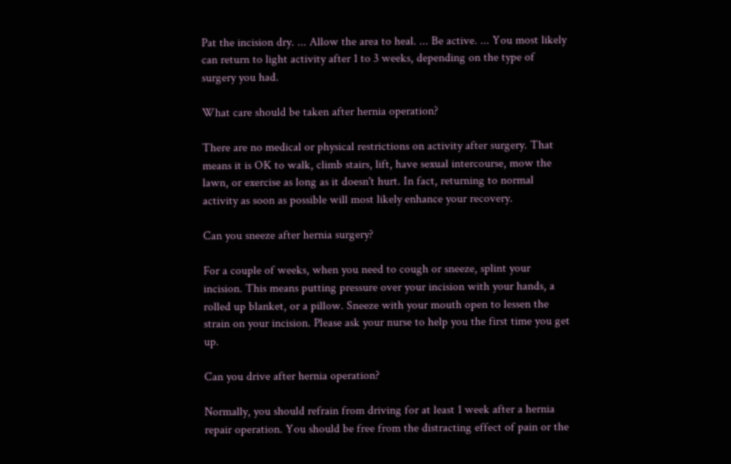Pat the incision dry. ... Allow the area to heal. ... Be active. ... You most likely can return to light activity after 1 to 3 weeks, depending on the type of surgery you had.

What care should be taken after hernia operation?

There are no medical or physical restrictions on activity after surgery. That means it is OK to walk, climb stairs, lift, have sexual intercourse, mow the lawn, or exercise as long as it doesn't hurt. In fact, returning to normal activity as soon as possible will most likely enhance your recovery.

Can you sneeze after hernia surgery?

For a couple of weeks, when you need to cough or sneeze, splint your incision. This means putting pressure over your incision with your hands, a rolled up blanket, or a pillow. Sneeze with your mouth open to lessen the strain on your incision. Please ask your nurse to help you the first time you get up.

Can you drive after hernia operation?

Normally, you should refrain from driving for at least 1 week after a hernia repair operation. You should be free from the distracting effect of pain or the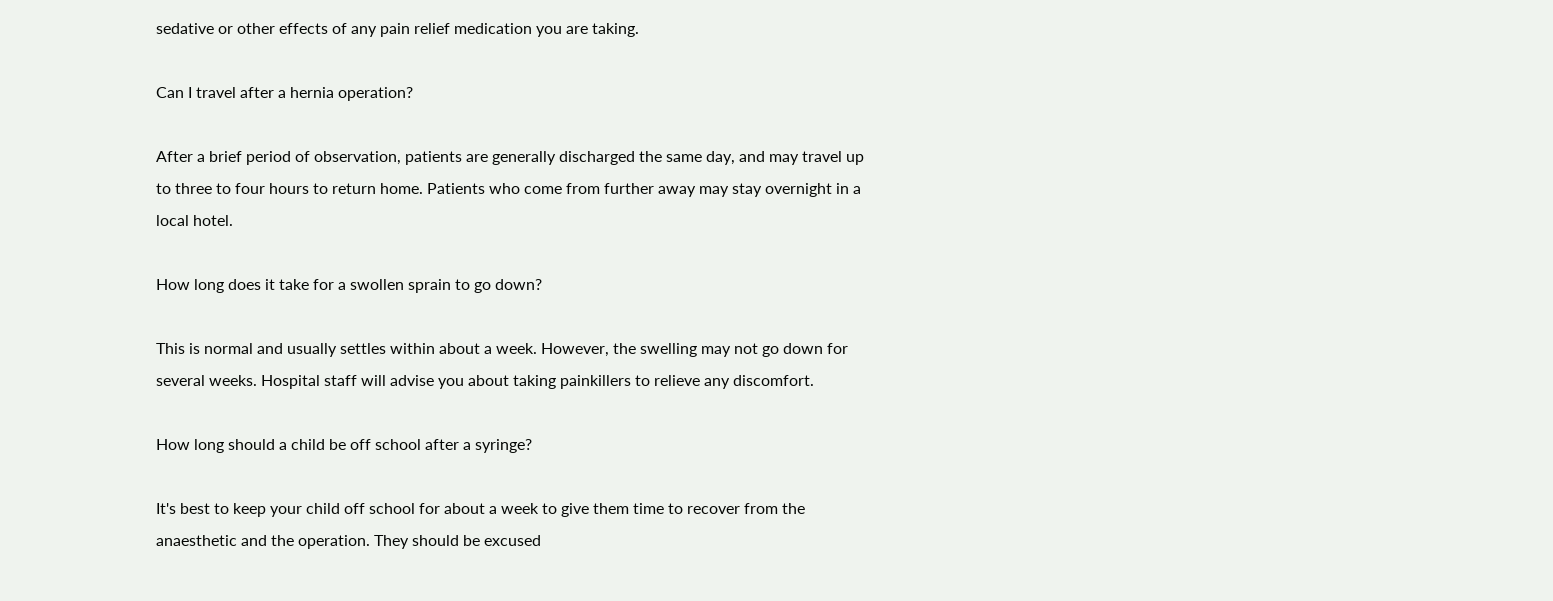sedative or other effects of any pain relief medication you are taking.

Can I travel after a hernia operation?

After a brief period of observation, patients are generally discharged the same day, and may travel up to three to four hours to return home. Patients who come from further away may stay overnight in a local hotel.

How long does it take for a swollen sprain to go down?

This is normal and usually settles within about a week. However, the swelling may not go down for several weeks. Hospital staff will advise you about taking painkillers to relieve any discomfort.

How long should a child be off school after a syringe?

It's best to keep your child off school for about a week to give them time to recover from the anaesthetic and the operation. They should be excused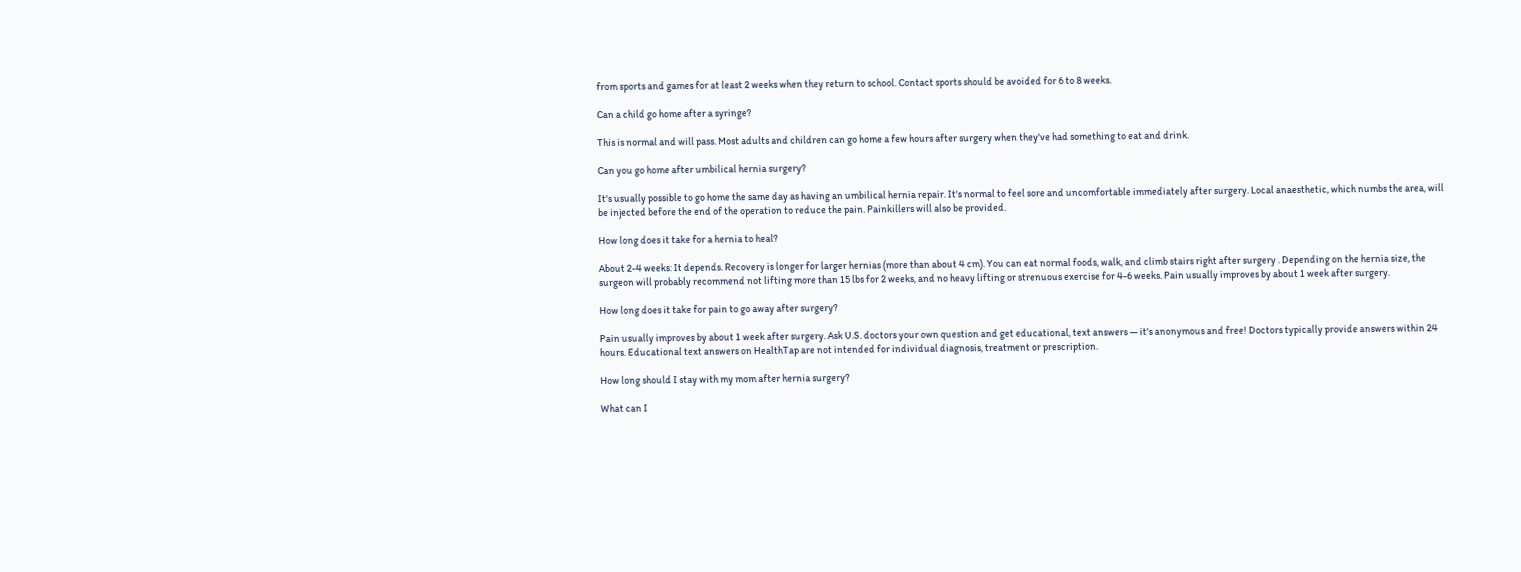from sports and games for at least 2 weeks when they return to school. Contact sports should be avoided for 6 to 8 weeks.

Can a child go home after a syringe?

This is normal and will pass. Most adults and children can go home a few hours after surgery when they've had something to eat and drink.

Can you go home after umbilical hernia surgery?

It's usually possible to go home the same day as having an umbilical hernia repair. It's normal to feel sore and uncomfortable immediately after surgery. Local anaesthetic, which numbs the area, will be injected before the end of the operation to reduce the pain. Painkillers will also be provided.

How long does it take for a hernia to heal?

About 2-4 weeks: It depends. Recovery is longer for larger hernias (more than about 4 cm). You can eat normal foods, walk, and climb stairs right after surgery . Depending on the hernia size, the surgeon will probably recommend not lifting more than 15 lbs for 2 weeks, and no heavy lifting or strenuous exercise for 4-6 weeks. Pain usually improves by about 1 week after surgery.

How long does it take for pain to go away after surgery?

Pain usually improves by about 1 week after surgery. Ask U.S. doctors your own question and get educational, text answers — it's anonymous and free! Doctors typically provide answers within 24 hours. Educational text answers on HealthTap are not intended for individual diagnosis, treatment or prescription.

How long should I stay with my mom after hernia surgery?

What can I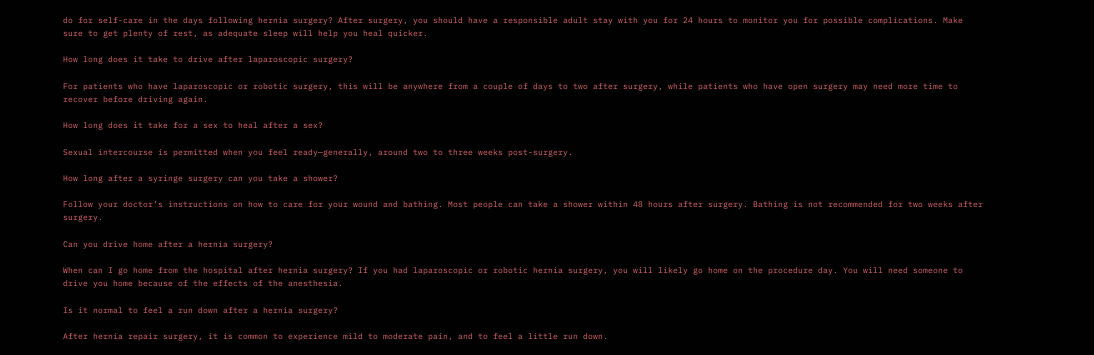do for self-care in the days following hernia surgery? After surgery, you should have a responsible adult stay with you for 24 hours to monitor you for possible complications. Make sure to get plenty of rest, as adequate sleep will help you heal quicker.

How long does it take to drive after laparoscopic surgery?

For patients who have laparoscopic or robotic surgery, this will be anywhere from a couple of days to two after surgery, while patients who have open surgery may need more time to recover before driving again.

How long does it take for a sex to heal after a sex?

Sexual intercourse is permitted when you feel ready—generally, around two to three weeks post-surgery.

How long after a syringe surgery can you take a shower?

Follow your doctor’s instructions on how to care for your wound and bathing. Most people can take a shower within 48 hours after surgery. Bathing is not recommended for two weeks after surgery.

Can you drive home after a hernia surgery?

When can I go home from the hospital after hernia surgery? If you had laparoscopic or robotic hernia surgery, you will likely go home on the procedure day. You will need someone to drive you home because of the effects of the anesthesia.

Is it normal to feel a run down after a hernia surgery?

After hernia repair surgery, it is common to experience mild to moderate pain, and to feel a little run down.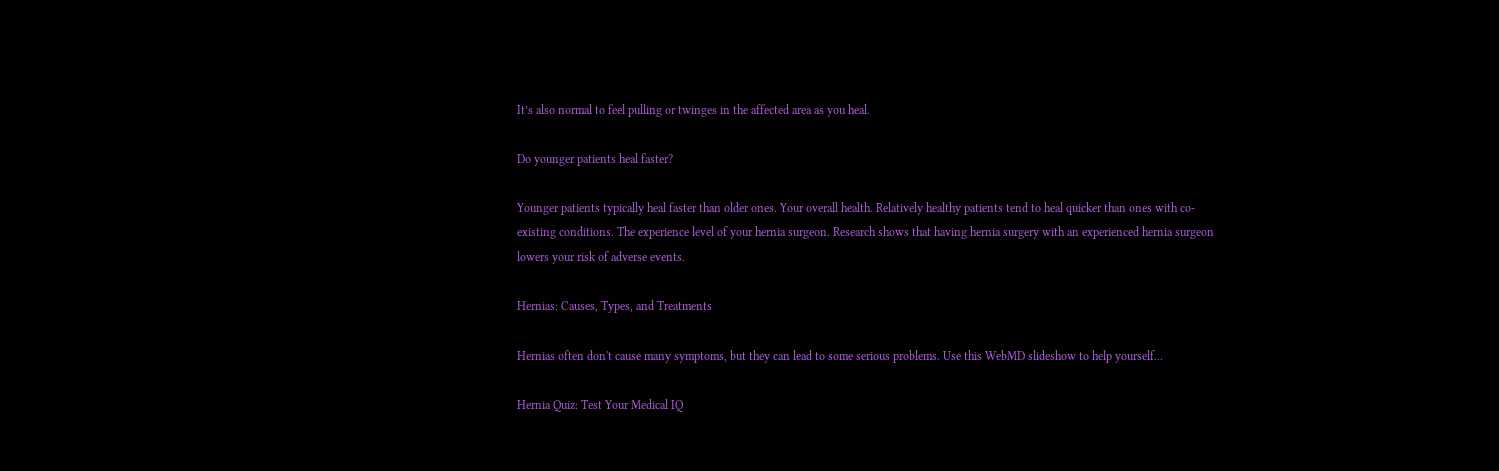It’s also normal to feel pulling or twinges in the affected area as you heal.

Do younger patients heal faster?

Younger patients typically heal faster than older ones. Your overall health. Relatively healthy patients tend to heal quicker than ones with co-existing conditions. The experience level of your hernia surgeon. Research shows that having hernia surgery with an experienced hernia surgeon lowers your risk of adverse events.

Hernias: Causes, Types, and Treatments

Hernias often don't cause many symptoms, but they can lead to some serious problems. Use this WebMD slideshow to help yourself...

Hernia Quiz: Test Your Medical IQ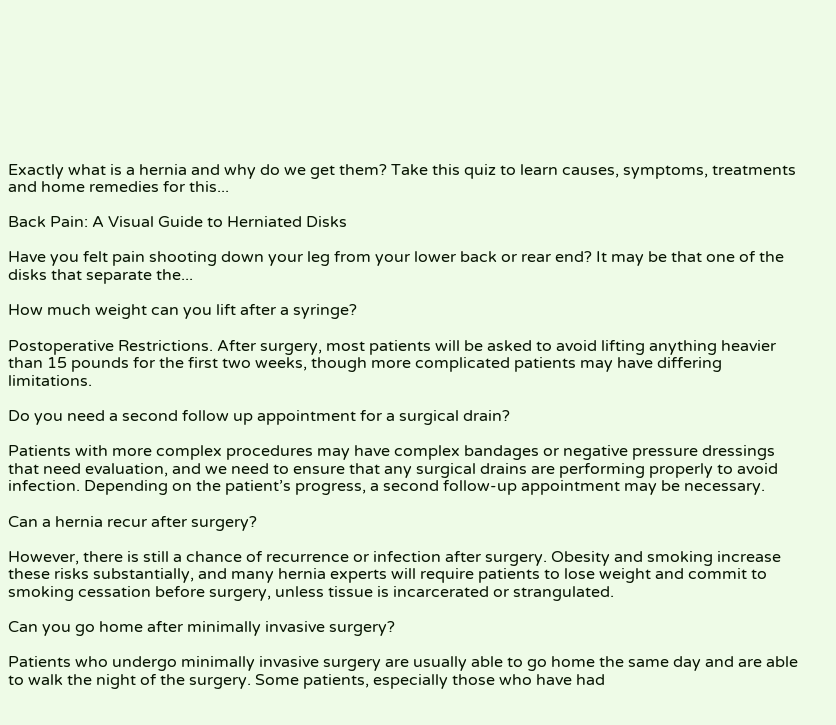Exactly what is a hernia and why do we get them? Take this quiz to learn causes, symptoms, treatments and home remedies for this...

Back Pain: A Visual Guide to Herniated Disks

Have you felt pain shooting down your leg from your lower back or rear end? It may be that one of the disks that separate the...

How much weight can you lift after a syringe?

Postoperative Restrictions. After surgery, most patients will be asked to avoid lifting anything heavier than 15 pounds for the first two weeks, though more complicated patients may have differing limitations.

Do you need a second follow up appointment for a surgical drain?

Patients with more complex procedures may have complex bandages or negative pressure dressings that need evaluation, and we need to ensure that any surgical drains are performing properly to avoid infection. Depending on the patient’s progress, a second follow-up appointment may be necessary.

Can a hernia recur after surgery?

However, there is still a chance of recurrence or infection after surgery. Obesity and smoking increase these risks substantially, and many hernia experts will require patients to lose weight and commit to smoking cessation before surgery, unless tissue is incarcerated or strangulated.

Can you go home after minimally invasive surgery?

Patients who undergo minimally invasive surgery are usually able to go home the same day and are able to walk the night of the surgery. Some patients, especially those who have had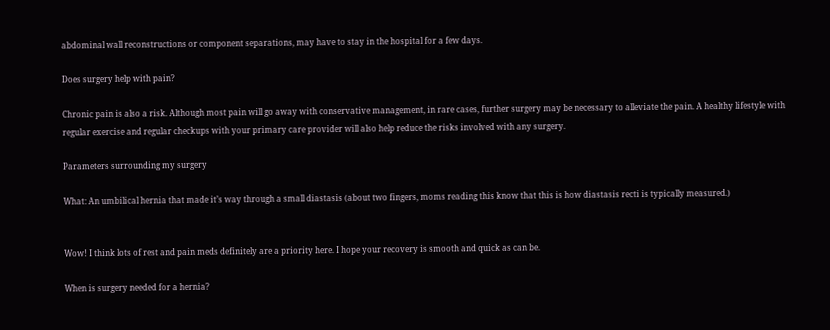abdominal wall reconstructions or component separations, may have to stay in the hospital for a few days.

Does surgery help with pain?

Chronic pain is also a risk. Although most pain will go away with conservative management, in rare cases, further surgery may be necessary to alleviate the pain. A healthy lifestyle with regular exercise and regular checkups with your primary care provider will also help reduce the risks involved with any surgery.

Parameters surrounding my surgery

What: An umbilical hernia that made it’s way through a small diastasis (about two fingers, moms reading this know that this is how diastasis recti is typically measured.)


Wow! I think lots of rest and pain meds definitely are a priority here. I hope your recovery is smooth and quick as can be.

When is surgery needed for a hernia?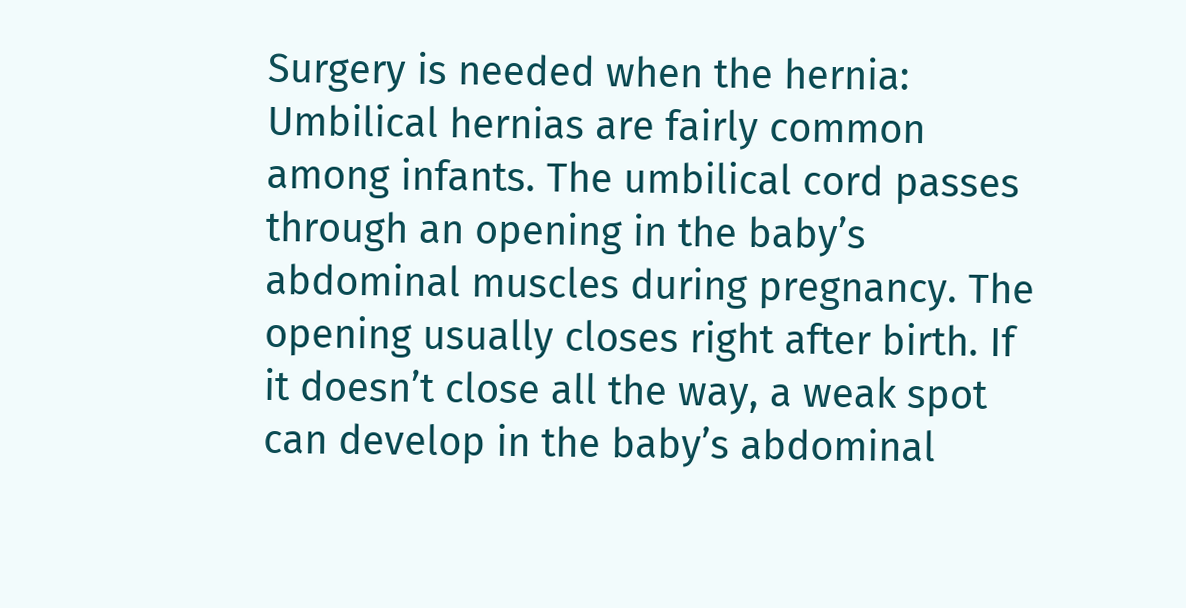Surgery is needed when the hernia: Umbilical hernias are fairly common among infants. The umbilical cord passes through an opening in the baby’s abdominal muscles during pregnancy. The opening usually closes right after birth. If it doesn’t close all the way, a weak spot can develop in the baby’s abdominal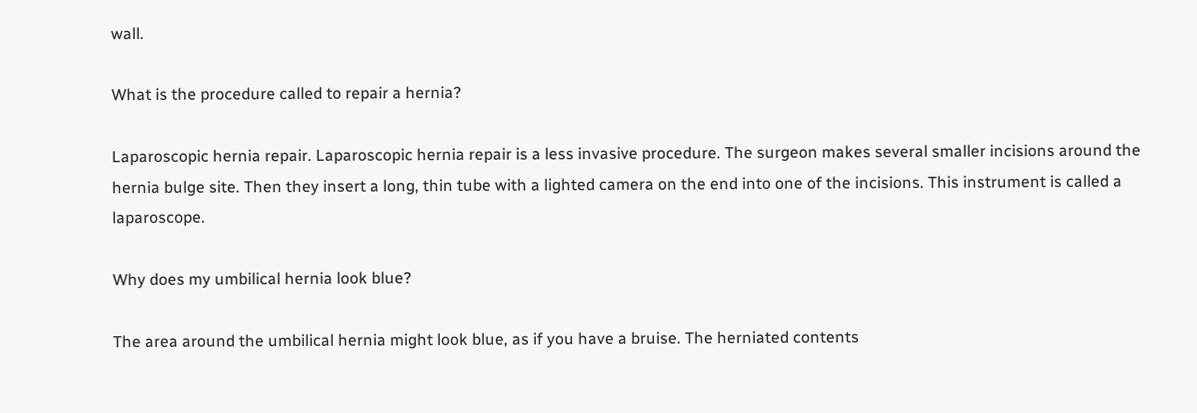wall.

What is the procedure called to repair a hernia?

Laparoscopic hernia repair. Laparoscopic hernia repair is a less invasive procedure. The surgeon makes several smaller incisions around the hernia bulge site. Then they insert a long, thin tube with a lighted camera on the end into one of the incisions. This instrument is called a laparoscope.

Why does my umbilical hernia look blue?

The area around the umbilical hernia might look blue, as if you have a bruise. The herniated contents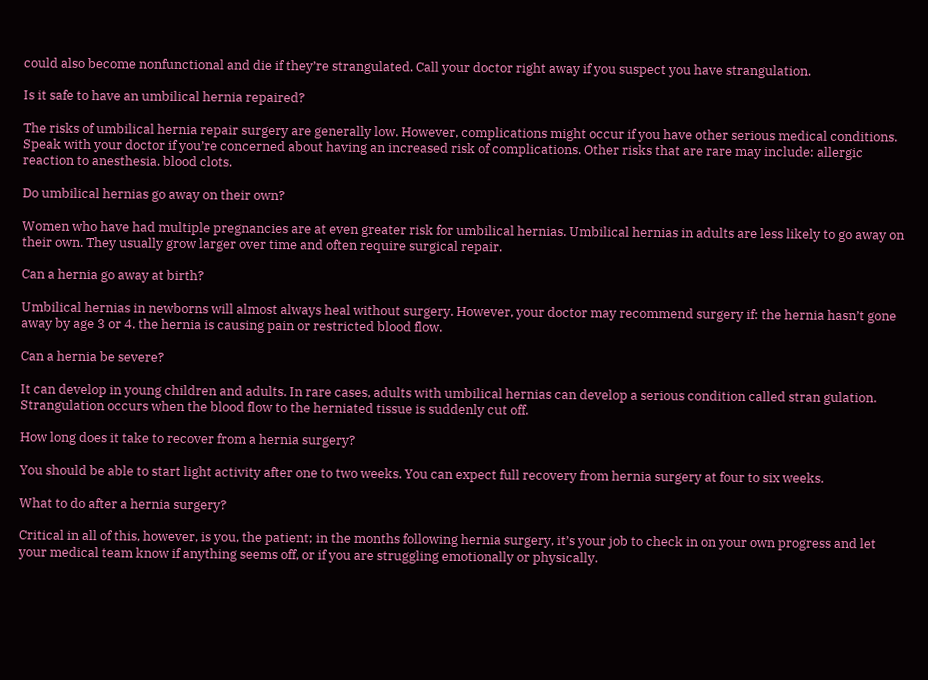could also become nonfunctional and die if they’re strangulated. Call your doctor right away if you suspect you have strangulation.

Is it safe to have an umbilical hernia repaired?

The risks of umbilical hernia repair surgery are generally low. However, complications might occur if you have other serious medical conditions. Speak with your doctor if you’re concerned about having an increased risk of complications. Other risks that are rare may include: allergic reaction to anesthesia. blood clots.

Do umbilical hernias go away on their own?

Women who have had multiple pregnancies are at even greater risk for umbilical hernias. Umbilical hernias in adults are less likely to go away on their own. They usually grow larger over time and often require surgical repair.

Can a hernia go away at birth?

Umbilical hernias in newborns will almost always heal without surgery. However, your doctor may recommend surgery if: the hernia hasn’t gone away by age 3 or 4. the hernia is causing pain or restricted blood flow.

Can a hernia be severe?

It can develop in young children and adults. In rare cases, adults with umbilical hernias can develop a serious condition called stran gulation. Strangulation occurs when the blood flow to the herniated tissue is suddenly cut off.

How long does it take to recover from a hernia surgery?

You should be able to start light activity after one to two weeks. You can expect full recovery from hernia surgery at four to six weeks.

What to do after a hernia surgery?

Critical in all of this, however, is you, the patient; in the months following hernia surgery, it’s your job to check in on your own progress and let your medical team know if anything seems off, or if you are struggling emotionally or physically.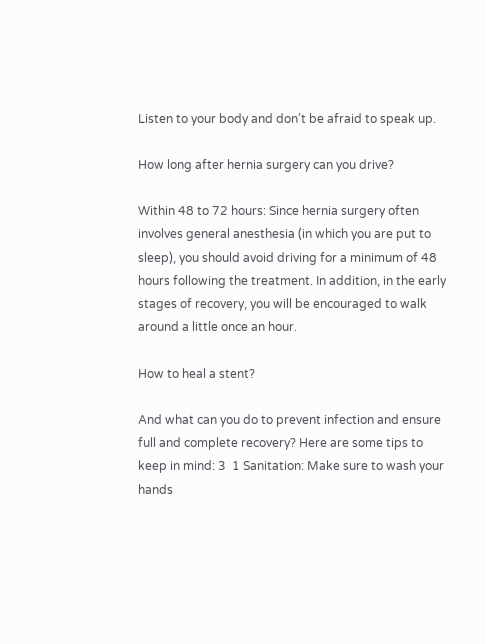Listen to your body and don’t be afraid to speak up.

How long after hernia surgery can you drive?

Within 48 to 72 hours: Since hernia surgery often involves general anesthesia (in which you are put to sleep), you should avoid driving for a minimum of 48 hours following the treatment. In addition, in the early stages of recovery, you will be encouraged to walk around a little once an hour.

How to heal a stent?

And what can you do to prevent infection and ensure full and complete recovery? Here are some tips to keep in mind: 3  1 Sanitation: Make sure to wash your hands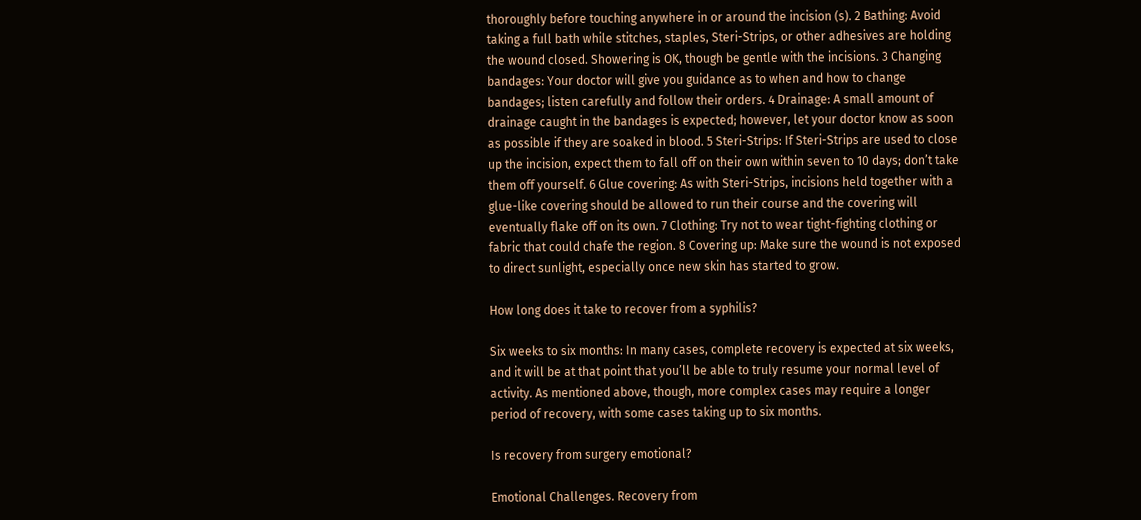thoroughly before touching anywhere in or around the incision (s). 2 Bathing: Avoid taking a full bath while stitches, staples, Steri-Strips, or other adhesives are holding the wound closed. Showering is OK, though be gentle with the incisions. 3 Changing bandages: Your doctor will give you guidance as to when and how to change bandages; listen carefully and follow their orders. 4 Drainage: A small amount of drainage caught in the bandages is expected; however, let your doctor know as soon as possible if they are soaked in blood. 5 Steri-Strips: If Steri-Strips are used to close up the incision, expect them to fall off on their own within seven to 10 days; don’t take them off yourself. 6 Glue covering: As with Steri-Strips, incisions held together with a glue-like covering should be allowed to run their course and the covering will eventually flake off on its own. 7 Clothing: Try not to wear tight-fighting clothing or fabric that could chafe the region. 8 Covering up: Make sure the wound is not exposed to direct sunlight, especially once new skin has started to grow.

How long does it take to recover from a syphilis?

Six weeks to six months: In many cases, complete recovery is expected at six weeks, and it will be at that point that you’ll be able to truly resume your normal level of activity. As mentioned above, though, more complex cases may require a longer period of recovery, with some cases taking up to six months.

Is recovery from surgery emotional?

Emotional Challenges. Recovery from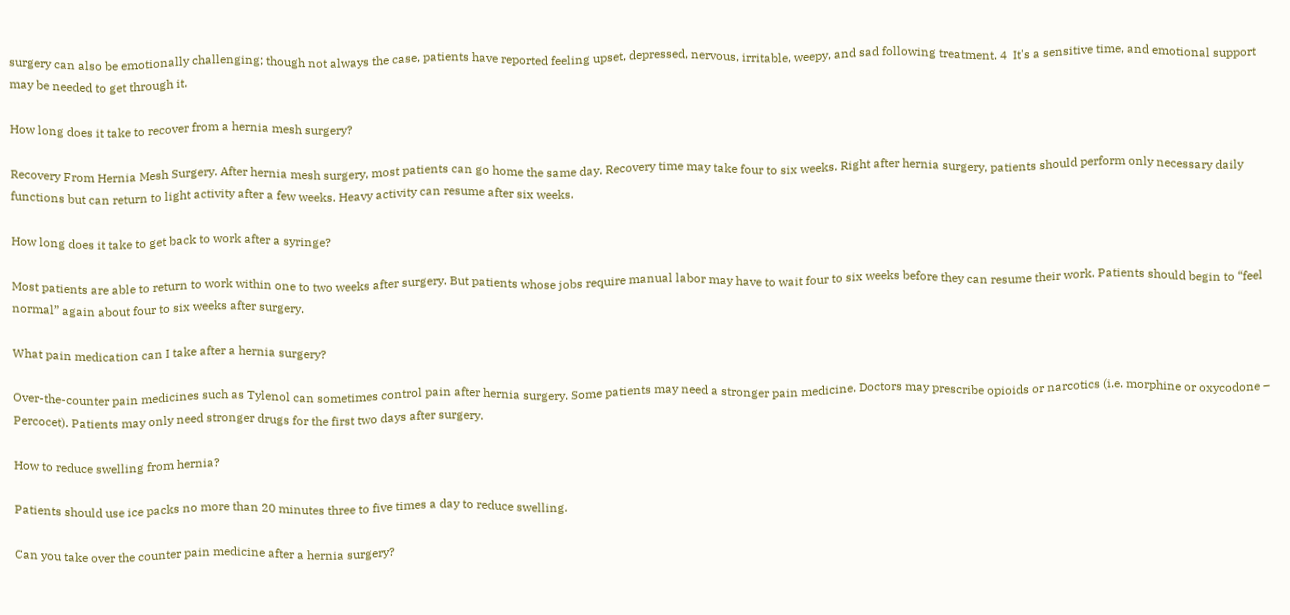surgery can also be emotionally challenging; though not always the case, patients have reported feeling upset, depressed, nervous, irritable, weepy, and sad following treatment. 4  It's a sensitive time, and emotional support may be needed to get through it.

How long does it take to recover from a hernia mesh surgery?

Recovery From Hernia Mesh Surgery. After hernia mesh surgery, most patients can go home the same day. Recovery time may take four to six weeks. Right after hernia surgery, patients should perform only necessary daily functions but can return to light activity after a few weeks. Heavy activity can resume after six weeks.

How long does it take to get back to work after a syringe?

Most patients are able to return to work within one to two weeks after surgery. But patients whose jobs require manual labor may have to wait four to six weeks before they can resume their work. Patients should begin to “feel normal” again about four to six weeks after surgery.

What pain medication can I take after a hernia surgery?

Over-the-counter pain medicines such as Tylenol can sometimes control pain after hernia surgery. Some patients may need a stronger pain medicine. Doctors may prescribe opioids or narcotics (i.e. morphine or oxycodone – Percocet). Patients may only need stronger drugs for the first two days after surgery.

How to reduce swelling from hernia?

Patients should use ice packs no more than 20 minutes three to five times a day to reduce swelling.

Can you take over the counter pain medicine after a hernia surgery?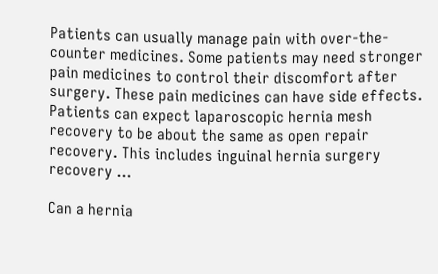Patients can usually manage pain with over-the-counter medicines. Some patients may need stronger pain medicines to control their discomfort after surgery. These pain medicines can have side effects. Patients can expect laparoscopic hernia mesh recovery to be about the same as open repair recovery. This includes inguinal hernia surgery recovery ...

Can a hernia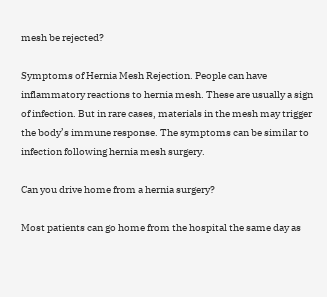mesh be rejected?

Symptoms of Hernia Mesh Rejection. People can have inflammatory reactions to hernia mesh. These are usually a sign of infection. But in rare cases, materials in the mesh may trigger the body’s immune response. The symptoms can be similar to infection following hernia mesh surgery.

Can you drive home from a hernia surgery?

Most patients can go home from the hospital the same day as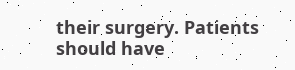their surgery. Patients should have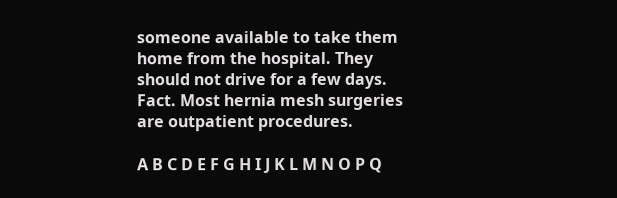someone available to take them home from the hospital. They should not drive for a few days. Fact. Most hernia mesh surgeries are outpatient procedures.

A B C D E F G H I J K L M N O P Q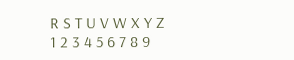R S T U V W X Y Z 1 2 3 4 5 6 7 8 9